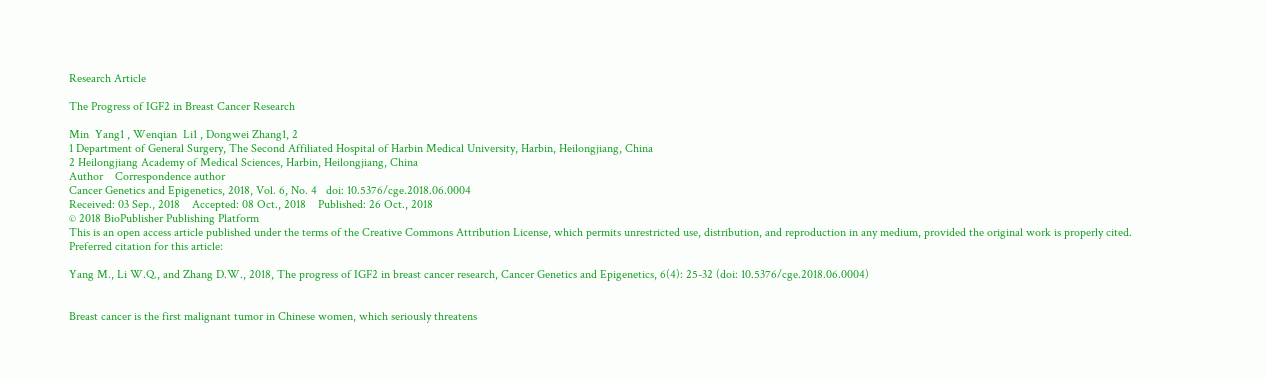Research Article

The Progress of IGF2 in Breast Cancer Research

Min  Yang1 , Wenqian  Li1 , Dongwei Zhang1, 2
1 Department of General Surgery, The Second Affiliated Hospital of Harbin Medical University, Harbin, Heilongjiang, China
2 Heilongjiang Academy of Medical Sciences, Harbin, Heilongjiang, China
Author    Correspondence author
Cancer Genetics and Epigenetics, 2018, Vol. 6, No. 4   doi: 10.5376/cge.2018.06.0004
Received: 03 Sep., 2018    Accepted: 08 Oct., 2018    Published: 26 Oct., 2018
© 2018 BioPublisher Publishing Platform
This is an open access article published under the terms of the Creative Commons Attribution License, which permits unrestricted use, distribution, and reproduction in any medium, provided the original work is properly cited.
Preferred citation for this article:

Yang M., Li W.Q., and Zhang D.W., 2018, The progress of IGF2 in breast cancer research, Cancer Genetics and Epigenetics, 6(4): 25-32 (doi: 10.5376/cge.2018.06.0004)


Breast cancer is the first malignant tumor in Chinese women, which seriously threatens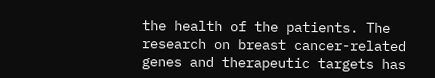the health of the patients. The research on breast cancer-related genes and therapeutic targets has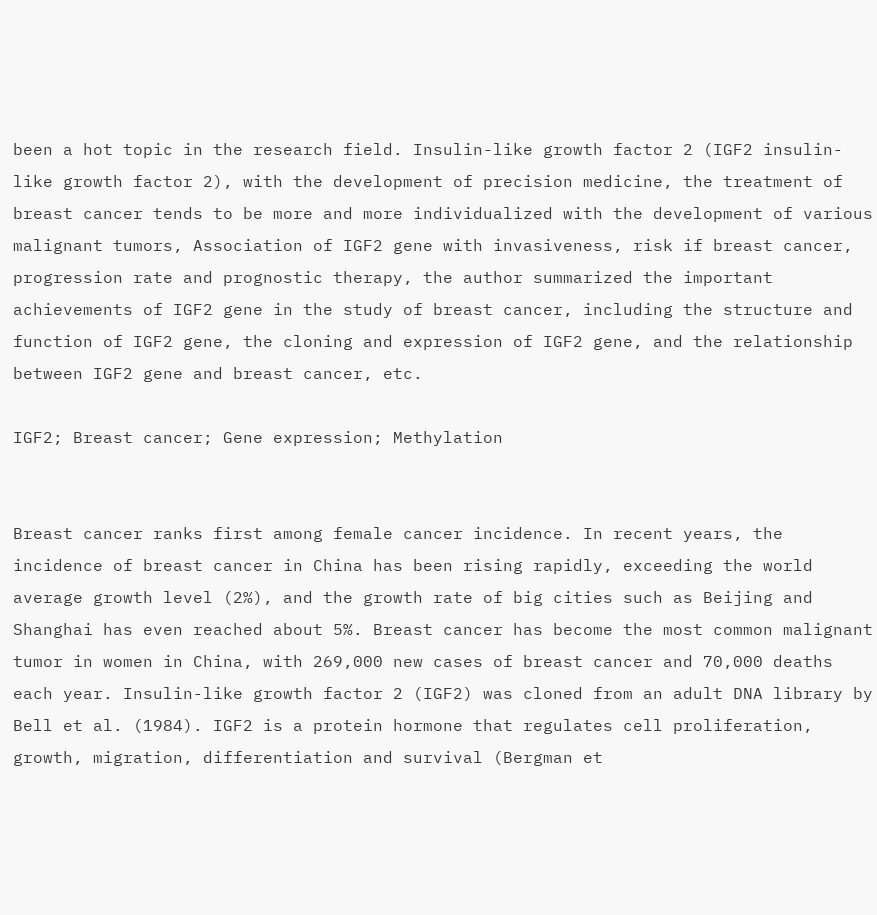been a hot topic in the research field. Insulin-like growth factor 2 (IGF2 insulin-like growth factor 2), with the development of precision medicine, the treatment of breast cancer tends to be more and more individualized with the development of various malignant tumors, Association of IGF2 gene with invasiveness, risk if breast cancer, progression rate and prognostic therapy, the author summarized the important achievements of IGF2 gene in the study of breast cancer, including the structure and function of IGF2 gene, the cloning and expression of IGF2 gene, and the relationship between IGF2 gene and breast cancer, etc.

IGF2; Breast cancer; Gene expression; Methylation


Breast cancer ranks first among female cancer incidence. In recent years, the incidence of breast cancer in China has been rising rapidly, exceeding the world average growth level (2%), and the growth rate of big cities such as Beijing and Shanghai has even reached about 5%. Breast cancer has become the most common malignant tumor in women in China, with 269,000 new cases of breast cancer and 70,000 deaths each year. Insulin-like growth factor 2 (IGF2) was cloned from an adult DNA library by Bell et al. (1984). IGF2 is a protein hormone that regulates cell proliferation, growth, migration, differentiation and survival (Bergman et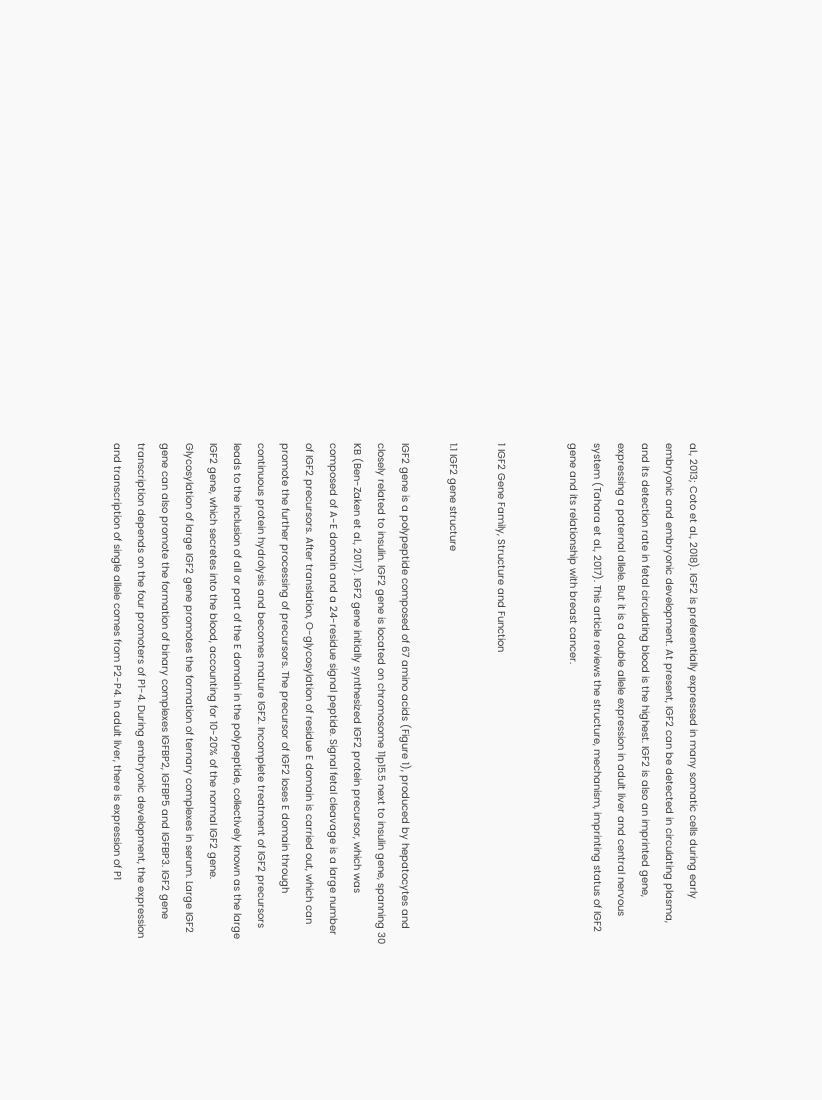al., 2013; Coto et al., 2018). IGF2 is preferentially expressed in many somatic cells during early embryonic and embryonic development. At present, IGF2 can be detected in circulating plasma, and its detection rate in fetal circulating blood is the highest. IGF2 is also an imprinted gene, expressing a paternal allele. But it is a double allele expression in adult liver and central nervous system (Tahara et al., 2017). This article reviews the structure, mechanism, imprinting status of IGF2 gene and its relationship with breast cancer.


1 IGF2 Gene Family, Structure and Function

1.1 IGF2 gene structure

IGF2 gene is a polypeptide composed of 67 amino acids (Figure 1), produced by hepatocytes and closely related to insulin. IGF2 gene is located on chromosome 11p15.5 next to insulin gene, spanning 30 KB (Ben-Zaken et al., 2017). IGF2 gene initially synthesized IGF2 protein precursor, which was composed of A-E domain and a 24-residue signal peptide. Signal fetal cleavage is a large number of IGF2 precursors. After translation, O-glycosylation of residue E domain is carried out, which can promote the further processing of precursors. The precursor of IGF2 loses E domain through continuous protein hydrolysis and becomes mature IGF2. Incomplete treatment of IGF2 precursors leads to the inclusion of all or part of the E domain in the polypeptide, collectively known as the large IGF2 gene, which secretes into the blood, accounting for 10-20% of the normal IGF2 gene. Glycosylation of large IGF2 gene promotes the formation of ternary complexes in serum. Large IGF2 gene can also promote the formation of binary complexes IGFBP2, IGFBP5 and IGFBP3. IGF2 gene transcription depends on the four promoters of P1-4. During embryonic development, the expression and transcription of single allele comes from P2-P4. In adult liver, there is expression of P1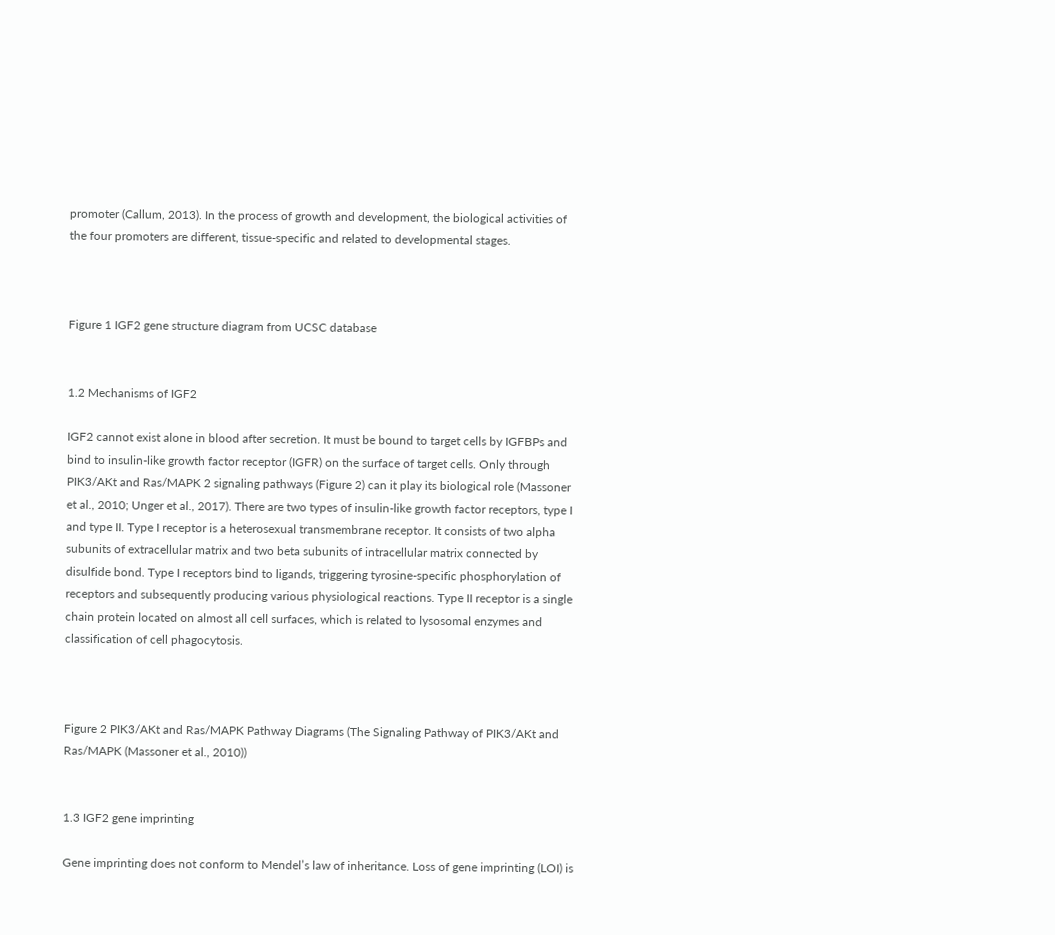promoter (Callum, 2013). In the process of growth and development, the biological activities of the four promoters are different, tissue-specific and related to developmental stages.



Figure 1 IGF2 gene structure diagram from UCSC database


1.2 Mechanisms of IGF2

IGF2 cannot exist alone in blood after secretion. It must be bound to target cells by IGFBPs and bind to insulin-like growth factor receptor (IGFR) on the surface of target cells. Only through PIK3/AKt and Ras/MAPK 2 signaling pathways (Figure 2) can it play its biological role (Massoner et al., 2010; Unger et al., 2017). There are two types of insulin-like growth factor receptors, type I and type II. Type I receptor is a heterosexual transmembrane receptor. It consists of two alpha subunits of extracellular matrix and two beta subunits of intracellular matrix connected by disulfide bond. Type I receptors bind to ligands, triggering tyrosine-specific phosphorylation of receptors and subsequently producing various physiological reactions. Type II receptor is a single chain protein located on almost all cell surfaces, which is related to lysosomal enzymes and classification of cell phagocytosis.



Figure 2 PIK3/AKt and Ras/MAPK Pathway Diagrams (The Signaling Pathway of PIK3/AKt and Ras/MAPK (Massoner et al., 2010))


1.3 IGF2 gene imprinting

Gene imprinting does not conform to Mendel’s law of inheritance. Loss of gene imprinting (LOI) is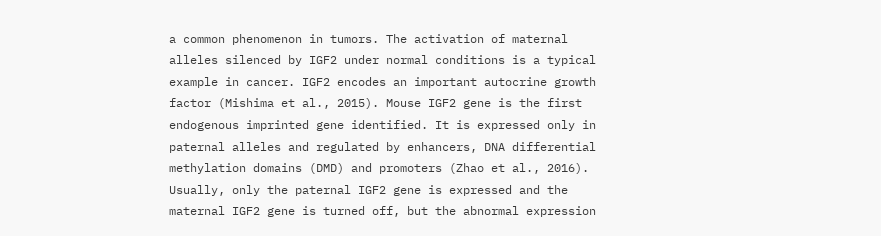a common phenomenon in tumors. The activation of maternal alleles silenced by IGF2 under normal conditions is a typical example in cancer. IGF2 encodes an important autocrine growth factor (Mishima et al., 2015). Mouse IGF2 gene is the first endogenous imprinted gene identified. It is expressed only in paternal alleles and regulated by enhancers, DNA differential methylation domains (DMD) and promoters (Zhao et al., 2016). Usually, only the paternal IGF2 gene is expressed and the maternal IGF2 gene is turned off, but the abnormal expression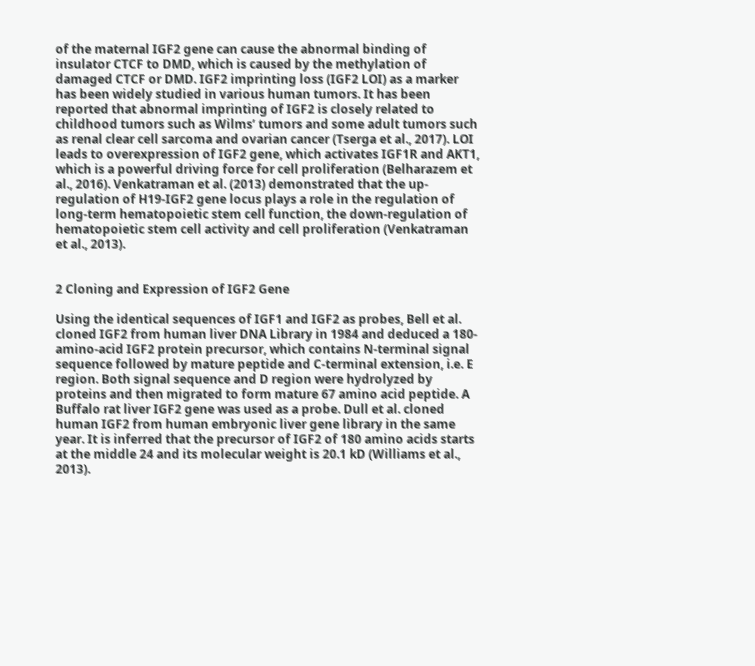of the maternal IGF2 gene can cause the abnormal binding of insulator CTCF to DMD, which is caused by the methylation of damaged CTCF or DMD. IGF2 imprinting loss (IGF2 LOI) as a marker has been widely studied in various human tumors. It has been reported that abnormal imprinting of IGF2 is closely related to childhood tumors such as Wilms’ tumors and some adult tumors such as renal clear cell sarcoma and ovarian cancer (Tserga et al., 2017). LOI leads to overexpression of IGF2 gene, which activates IGF1R and AKT1, which is a powerful driving force for cell proliferation (Belharazem et al., 2016). Venkatraman et al. (2013) demonstrated that the up-regulation of H19-IGF2 gene locus plays a role in the regulation of long-term hematopoietic stem cell function, the down-regulation of hematopoietic stem cell activity and cell proliferation (Venkatraman et al., 2013).


2 Cloning and Expression of IGF2 Gene

Using the identical sequences of IGF1 and IGF2 as probes, Bell et al. cloned IGF2 from human liver DNA Library in 1984 and deduced a 180-amino-acid IGF2 protein precursor, which contains N-terminal signal sequence followed by mature peptide and C-terminal extension, i.e. E region. Both signal sequence and D region were hydrolyzed by proteins and then migrated to form mature 67 amino acid peptide. A Buffalo rat liver IGF2 gene was used as a probe. Dull et al. cloned human IGF2 from human embryonic liver gene library in the same year. It is inferred that the precursor of IGF2 of 180 amino acids starts at the middle 24 and its molecular weight is 20.1 kD (Williams et al., 2013).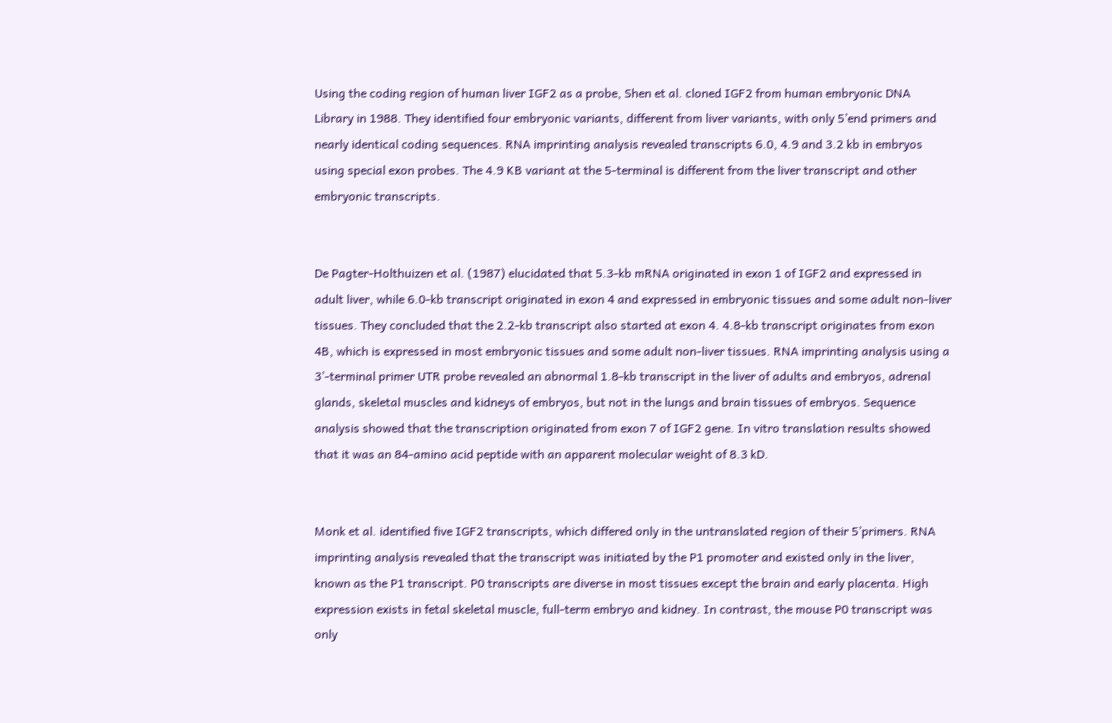Using the coding region of human liver IGF2 as a probe, Shen et al. cloned IGF2 from human embryonic DNA Library in 1988. They identified four embryonic variants, different from liver variants, with only 5’end primers and nearly identical coding sequences. RNA imprinting analysis revealed transcripts 6.0, 4.9 and 3.2 kb in embryos using special exon probes. The 4.9 KB variant at the 5-terminal is different from the liver transcript and other embryonic transcripts.


De Pagter-Holthuizen et al. (1987) elucidated that 5.3-kb mRNA originated in exon 1 of IGF2 and expressed in adult liver, while 6.0-kb transcript originated in exon 4 and expressed in embryonic tissues and some adult non-liver tissues. They concluded that the 2.2-kb transcript also started at exon 4. 4.8-kb transcript originates from exon 4B, which is expressed in most embryonic tissues and some adult non-liver tissues. RNA imprinting analysis using a 3’-terminal primer UTR probe revealed an abnormal 1.8-kb transcript in the liver of adults and embryos, adrenal glands, skeletal muscles and kidneys of embryos, but not in the lungs and brain tissues of embryos. Sequence analysis showed that the transcription originated from exon 7 of IGF2 gene. In vitro translation results showed that it was an 84-amino acid peptide with an apparent molecular weight of 8.3 kD.


Monk et al. identified five IGF2 transcripts, which differed only in the untranslated region of their 5’primers. RNA imprinting analysis revealed that the transcript was initiated by the P1 promoter and existed only in the liver, known as the P1 transcript. P0 transcripts are diverse in most tissues except the brain and early placenta. High expression exists in fetal skeletal muscle, full-term embryo and kidney. In contrast, the mouse P0 transcript was only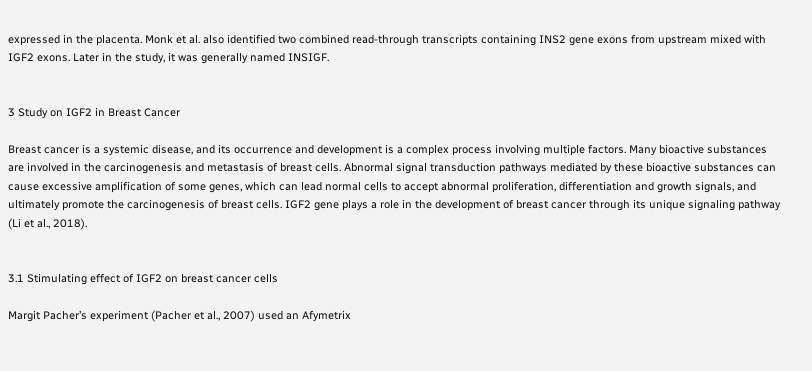expressed in the placenta. Monk et al. also identified two combined read-through transcripts containing INS2 gene exons from upstream mixed with IGF2 exons. Later in the study, it was generally named INSIGF.


3 Study on IGF2 in Breast Cancer

Breast cancer is a systemic disease, and its occurrence and development is a complex process involving multiple factors. Many bioactive substances are involved in the carcinogenesis and metastasis of breast cells. Abnormal signal transduction pathways mediated by these bioactive substances can cause excessive amplification of some genes, which can lead normal cells to accept abnormal proliferation, differentiation and growth signals, and ultimately promote the carcinogenesis of breast cells. IGF2 gene plays a role in the development of breast cancer through its unique signaling pathway (Li et al., 2018).


3.1 Stimulating effect of IGF2 on breast cancer cells

Margit Pacher’s experiment (Pacher et al., 2007) used an Afymetrix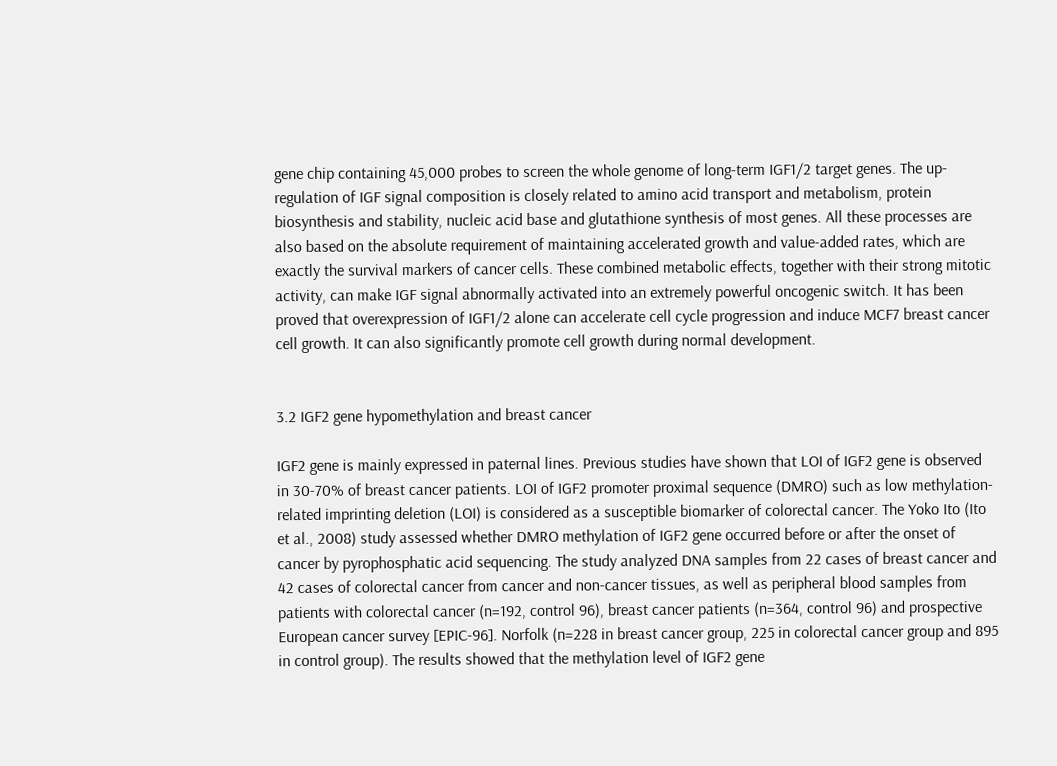gene chip containing 45,000 probes to screen the whole genome of long-term IGF1/2 target genes. The up-regulation of IGF signal composition is closely related to amino acid transport and metabolism, protein biosynthesis and stability, nucleic acid base and glutathione synthesis of most genes. All these processes are also based on the absolute requirement of maintaining accelerated growth and value-added rates, which are exactly the survival markers of cancer cells. These combined metabolic effects, together with their strong mitotic activity, can make IGF signal abnormally activated into an extremely powerful oncogenic switch. It has been proved that overexpression of IGF1/2 alone can accelerate cell cycle progression and induce MCF7 breast cancer cell growth. It can also significantly promote cell growth during normal development.


3.2 IGF2 gene hypomethylation and breast cancer

IGF2 gene is mainly expressed in paternal lines. Previous studies have shown that LOI of IGF2 gene is observed in 30-70% of breast cancer patients. LOI of IGF2 promoter proximal sequence (DMRO) such as low methylation-related imprinting deletion (LOI) is considered as a susceptible biomarker of colorectal cancer. The Yoko Ito (Ito et al., 2008) study assessed whether DMRO methylation of IGF2 gene occurred before or after the onset of cancer by pyrophosphatic acid sequencing. The study analyzed DNA samples from 22 cases of breast cancer and 42 cases of colorectal cancer from cancer and non-cancer tissues, as well as peripheral blood samples from patients with colorectal cancer (n=192, control 96), breast cancer patients (n=364, control 96) and prospective European cancer survey [EPIC-96]. Norfolk (n=228 in breast cancer group, 225 in colorectal cancer group and 895 in control group). The results showed that the methylation level of IGF2 gene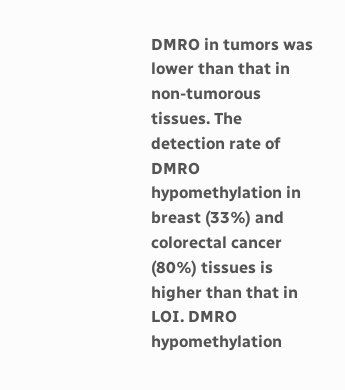DMRO in tumors was lower than that in non-tumorous tissues. The detection rate of DMRO hypomethylation in breast (33%) and colorectal cancer (80%) tissues is higher than that in LOI. DMRO hypomethylation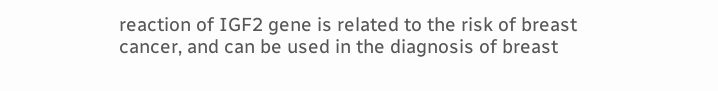reaction of IGF2 gene is related to the risk of breast cancer, and can be used in the diagnosis of breast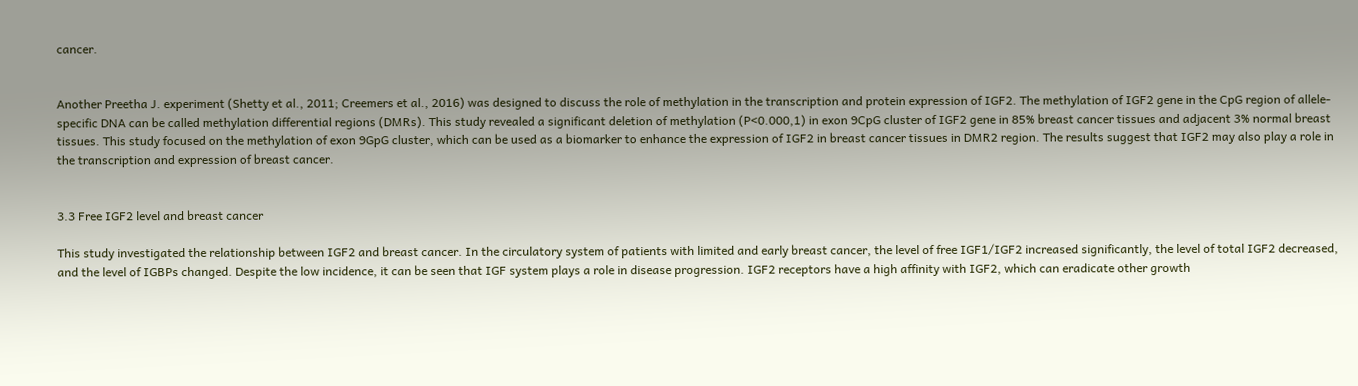cancer.


Another Preetha J. experiment (Shetty et al., 2011; Creemers et al., 2016) was designed to discuss the role of methylation in the transcription and protein expression of IGF2. The methylation of IGF2 gene in the CpG region of allele-specific DNA can be called methylation differential regions (DMRs). This study revealed a significant deletion of methylation (P<0.000,1) in exon 9CpG cluster of IGF2 gene in 85% breast cancer tissues and adjacent 3% normal breast tissues. This study focused on the methylation of exon 9GpG cluster, which can be used as a biomarker to enhance the expression of IGF2 in breast cancer tissues in DMR2 region. The results suggest that IGF2 may also play a role in the transcription and expression of breast cancer.


3.3 Free IGF2 level and breast cancer

This study investigated the relationship between IGF2 and breast cancer. In the circulatory system of patients with limited and early breast cancer, the level of free IGF1/IGF2 increased significantly, the level of total IGF2 decreased, and the level of IGBPs changed. Despite the low incidence, it can be seen that IGF system plays a role in disease progression. IGF2 receptors have a high affinity with IGF2, which can eradicate other growth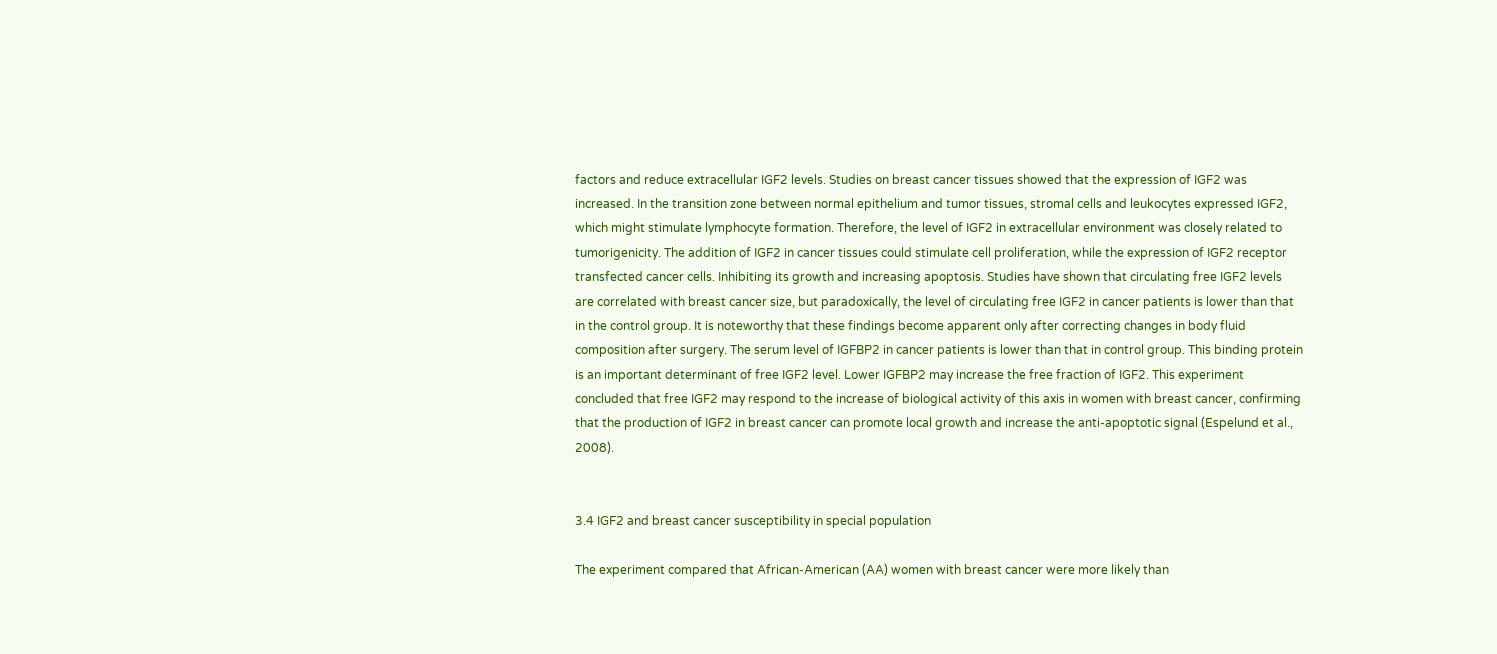factors and reduce extracellular IGF2 levels. Studies on breast cancer tissues showed that the expression of IGF2 was increased. In the transition zone between normal epithelium and tumor tissues, stromal cells and leukocytes expressed IGF2, which might stimulate lymphocyte formation. Therefore, the level of IGF2 in extracellular environment was closely related to tumorigenicity. The addition of IGF2 in cancer tissues could stimulate cell proliferation, while the expression of IGF2 receptor transfected cancer cells. Inhibiting its growth and increasing apoptosis. Studies have shown that circulating free IGF2 levels are correlated with breast cancer size, but paradoxically, the level of circulating free IGF2 in cancer patients is lower than that in the control group. It is noteworthy that these findings become apparent only after correcting changes in body fluid composition after surgery. The serum level of IGFBP2 in cancer patients is lower than that in control group. This binding protein is an important determinant of free IGF2 level. Lower IGFBP2 may increase the free fraction of IGF2. This experiment concluded that free IGF2 may respond to the increase of biological activity of this axis in women with breast cancer, confirming that the production of IGF2 in breast cancer can promote local growth and increase the anti-apoptotic signal (Espelund et al., 2008).


3.4 IGF2 and breast cancer susceptibility in special population

The experiment compared that African-American (AA) women with breast cancer were more likely than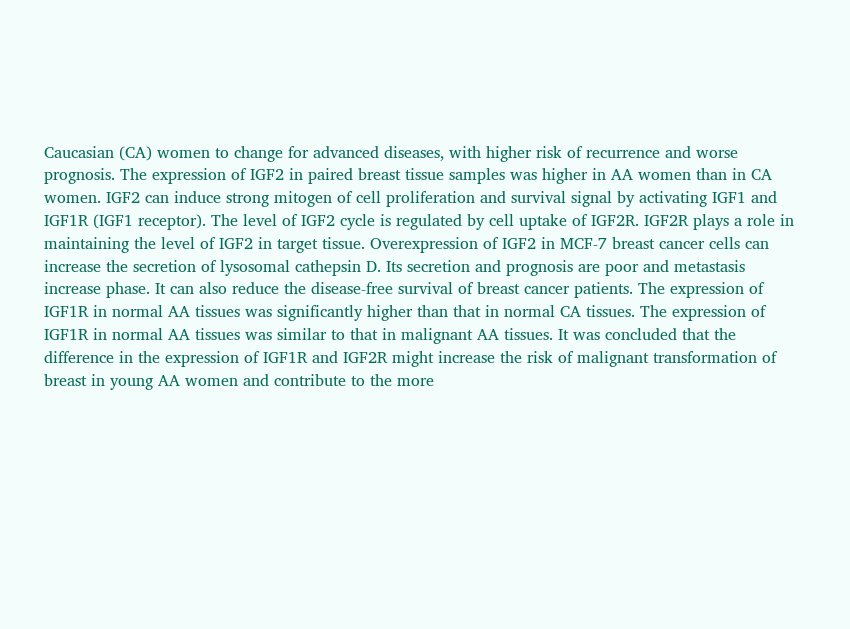Caucasian (CA) women to change for advanced diseases, with higher risk of recurrence and worse prognosis. The expression of IGF2 in paired breast tissue samples was higher in AA women than in CA women. IGF2 can induce strong mitogen of cell proliferation and survival signal by activating IGF1 and IGF1R (IGF1 receptor). The level of IGF2 cycle is regulated by cell uptake of IGF2R. IGF2R plays a role in maintaining the level of IGF2 in target tissue. Overexpression of IGF2 in MCF-7 breast cancer cells can increase the secretion of lysosomal cathepsin D. Its secretion and prognosis are poor and metastasis increase phase. It can also reduce the disease-free survival of breast cancer patients. The expression of IGF1R in normal AA tissues was significantly higher than that in normal CA tissues. The expression of IGF1R in normal AA tissues was similar to that in malignant AA tissues. It was concluded that the difference in the expression of IGF1R and IGF2R might increase the risk of malignant transformation of breast in young AA women and contribute to the more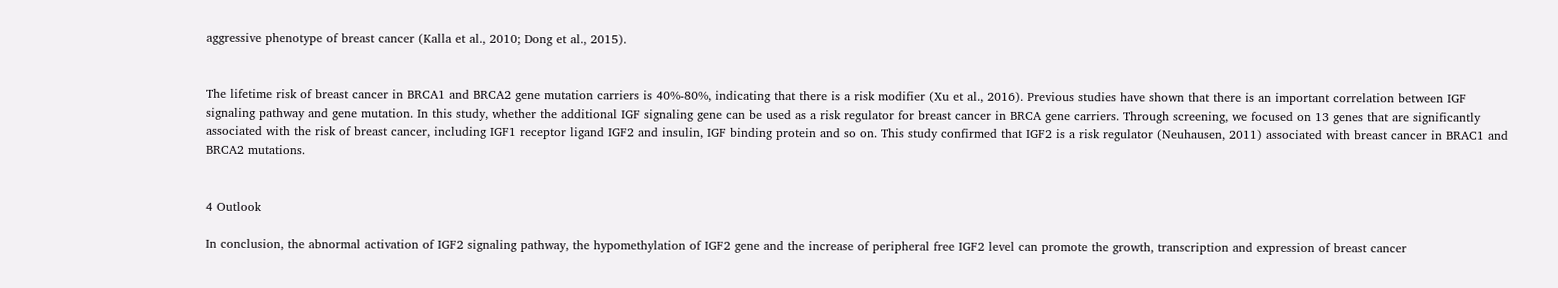aggressive phenotype of breast cancer (Kalla et al., 2010; Dong et al., 2015).


The lifetime risk of breast cancer in BRCA1 and BRCA2 gene mutation carriers is 40%-80%, indicating that there is a risk modifier (Xu et al., 2016). Previous studies have shown that there is an important correlation between IGF signaling pathway and gene mutation. In this study, whether the additional IGF signaling gene can be used as a risk regulator for breast cancer in BRCA gene carriers. Through screening, we focused on 13 genes that are significantly associated with the risk of breast cancer, including IGF1 receptor ligand IGF2 and insulin, IGF binding protein and so on. This study confirmed that IGF2 is a risk regulator (Neuhausen, 2011) associated with breast cancer in BRAC1 and BRCA2 mutations.


4 Outlook

In conclusion, the abnormal activation of IGF2 signaling pathway, the hypomethylation of IGF2 gene and the increase of peripheral free IGF2 level can promote the growth, transcription and expression of breast cancer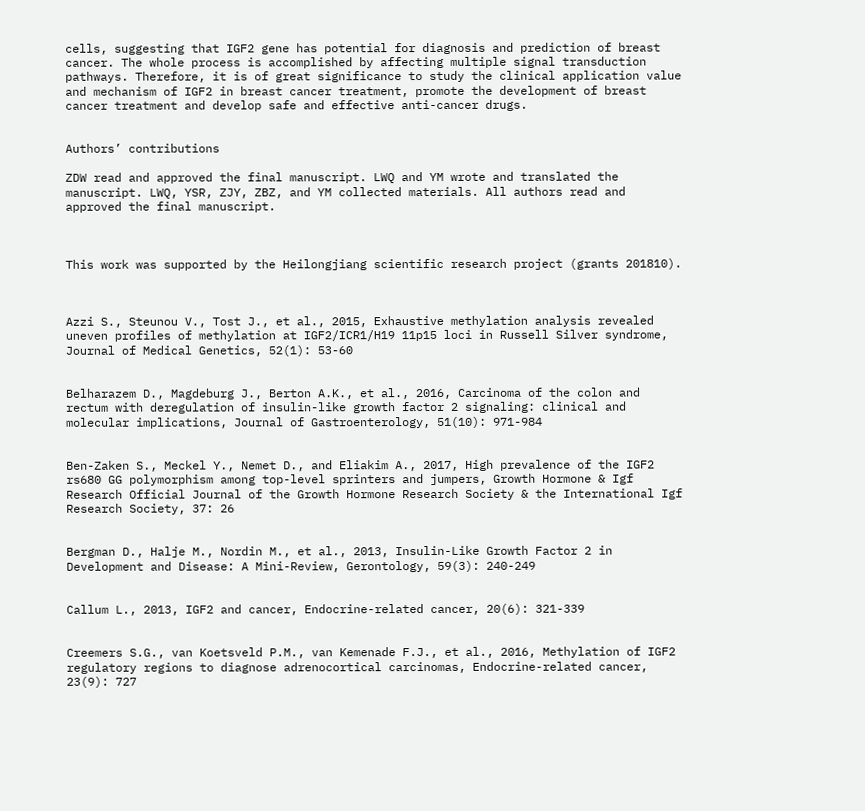cells, suggesting that IGF2 gene has potential for diagnosis and prediction of breast cancer. The whole process is accomplished by affecting multiple signal transduction pathways. Therefore, it is of great significance to study the clinical application value and mechanism of IGF2 in breast cancer treatment, promote the development of breast cancer treatment and develop safe and effective anti-cancer drugs.


Authors’ contributions

ZDW read and approved the final manuscript. LWQ and YM wrote and translated the manuscript. LWQ, YSR, ZJY, ZBZ, and YM collected materials. All authors read and approved the final manuscript.



This work was supported by the Heilongjiang scientific research project (grants 201810).



Azzi S., Steunou V., Tost J., et al., 2015, Exhaustive methylation analysis revealed uneven profiles of methylation at IGF2/ICR1/H19 11p15 loci in Russell Silver syndrome, Journal of Medical Genetics, 52(1): 53-60


Belharazem D., Magdeburg J., Berton A.K., et al., 2016, Carcinoma of the colon and rectum with deregulation of insulin-like growth factor 2 signaling: clinical and molecular implications, Journal of Gastroenterology, 51(10): 971-984


Ben-Zaken S., Meckel Y., Nemet D., and Eliakim A., 2017, High prevalence of the IGF2 rs680 GG polymorphism among top-level sprinters and jumpers, Growth Hormone & Igf Research Official Journal of the Growth Hormone Research Society & the International Igf Research Society, 37: 26


Bergman D., Halje M., Nordin M., et al., 2013, Insulin-Like Growth Factor 2 in Development and Disease: A Mini-Review, Gerontology, 59(3): 240-249


Callum L., 2013, IGF2 and cancer, Endocrine-related cancer, 20(6): 321-339


Creemers S.G., van Koetsveld P.M., van Kemenade F.J., et al., 2016, Methylation of IGF2 regulatory regions to diagnose adrenocortical carcinomas, Endocrine-related cancer, 23(9): 727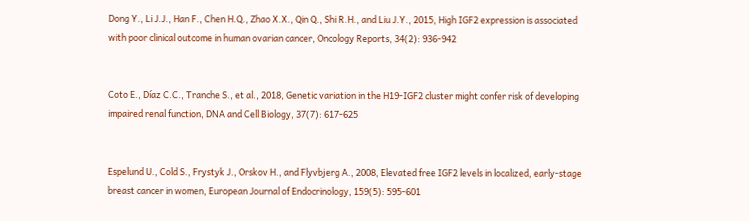Dong Y., Li J.J., Han F., Chen H.Q., Zhao X.X., Qin Q., Shi R.H., and Liu J.Y., 2015, High IGF2 expression is associated with poor clinical outcome in human ovarian cancer, Oncology Reports, 34(2): 936-942


Coto E., Díaz C.C., Tranche S., et al., 2018, Genetic variation in the H19-IGF2 cluster might confer risk of developing impaired renal function, DNA and Cell Biology, 37(7): 617-625


Espelund U., Cold S., Frystyk J., Orskov H., and Flyvbjerg A., 2008, Elevated free IGF2 levels in localized, early-stage breast cancer in women, European Journal of Endocrinology, 159(5): 595-601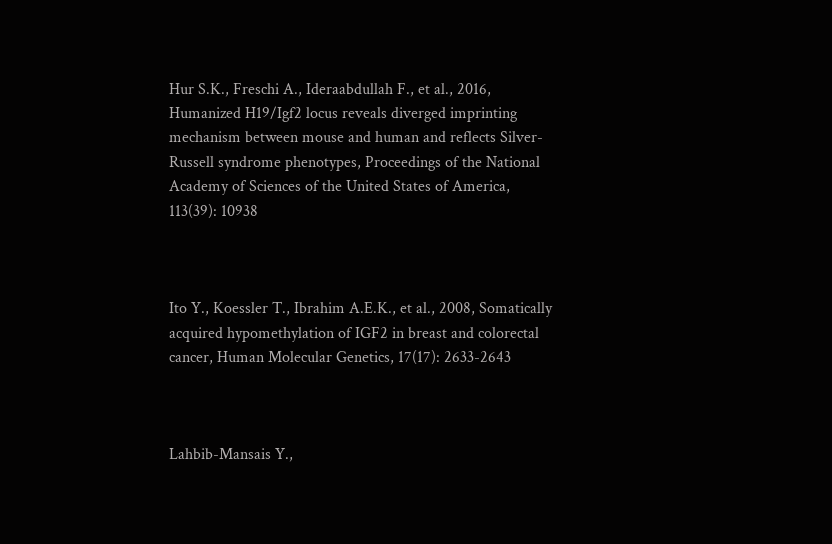Hur S.K., Freschi A., Ideraabdullah F., et al., 2016, Humanized H19/Igf2 locus reveals diverged imprinting mechanism between mouse and human and reflects Silver-Russell syndrome phenotypes, Proceedings of the National Academy of Sciences of the United States of America, 113(39): 10938



Ito Y., Koessler T., Ibrahim A.E.K., et al., 2008, Somatically acquired hypomethylation of IGF2 in breast and colorectal cancer, Human Molecular Genetics, 17(17): 2633-2643



Lahbib-Mansais Y.,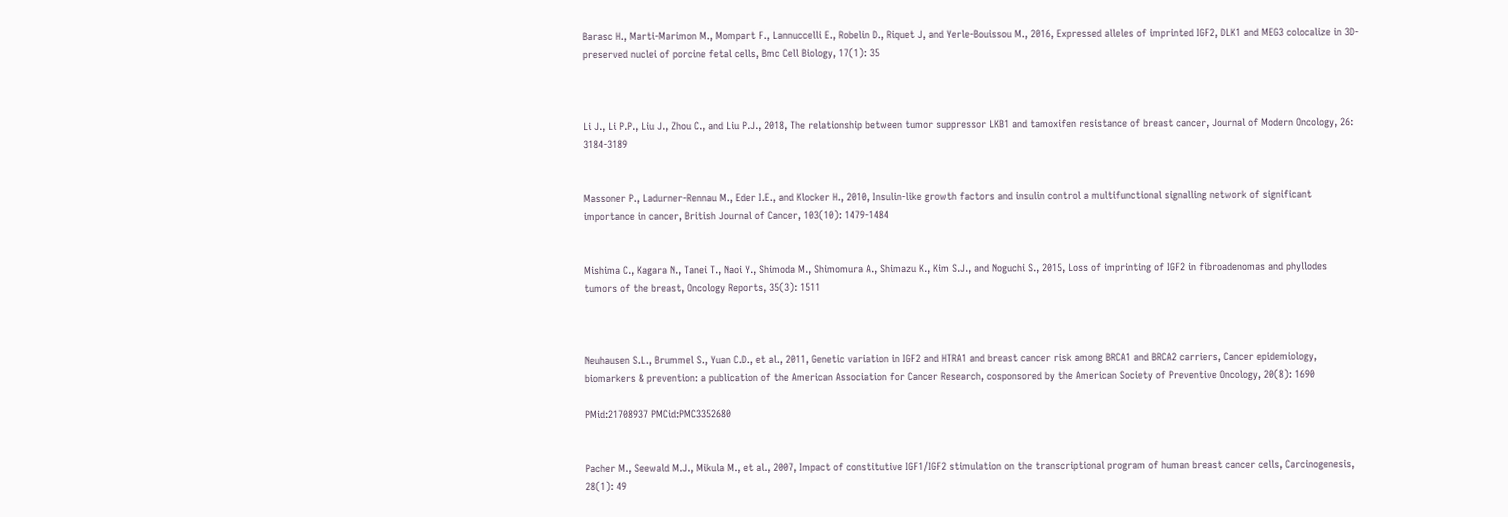Barasc H., Marti-Marimon M., Mompart F., Lannuccelli E., Robelin D., Riquet J, and Yerle-Bouissou M., 2016, Expressed alleles of imprinted IGF2, DLK1 and MEG3 colocalize in 3D-preserved nuclei of porcine fetal cells, Bmc Cell Biology, 17(1): 35



Li J., Li P.P., Liu J., Zhou C., and Liu P.J., 2018, The relationship between tumor suppressor LKB1 and tamoxifen resistance of breast cancer, Journal of Modern Oncology, 26: 3184-3189


Massoner P., Ladurner-Rennau M., Eder I.E., and Klocker H., 2010, Insulin-like growth factors and insulin control a multifunctional signalling network of significant importance in cancer, British Journal of Cancer, 103(10): 1479-1484


Mishima C., Kagara N., Tanei T., Naoi Y., Shimoda M., Shimomura A., Shimazu K., Kim S.J., and Noguchi S., 2015, Loss of imprinting of IGF2 in fibroadenomas and phyllodes tumors of the breast, Oncology Reports, 35(3): 1511



Neuhausen S.L., Brummel S., Yuan C.D., et al., 2011, Genetic variation in IGF2 and HTRA1 and breast cancer risk among BRCA1 and BRCA2 carriers, Cancer epidemiology, biomarkers & prevention: a publication of the American Association for Cancer Research, cosponsored by the American Society of Preventive Oncology, 20(8): 1690

PMid:21708937 PMCid:PMC3352680


Pacher M., Seewald M.J., Mikula M., et al., 2007, Impact of constitutive IGF1/IGF2 stimulation on the transcriptional program of human breast cancer cells, Carcinogenesis, 28(1): 49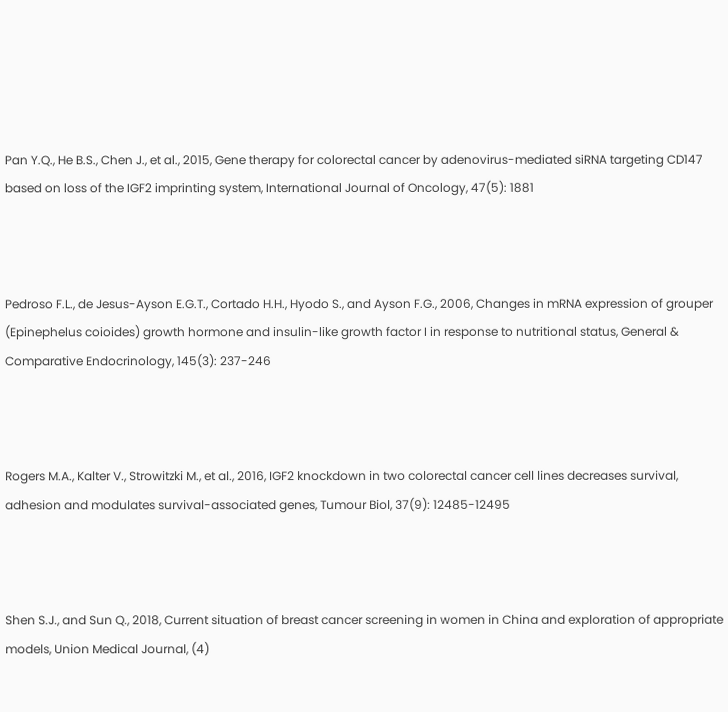Pan Y.Q., He B.S., Chen J., et al., 2015, Gene therapy for colorectal cancer by adenovirus-mediated siRNA targeting CD147 based on loss of the IGF2 imprinting system, International Journal of Oncology, 47(5): 1881



Pedroso F.L., de Jesus-Ayson E.G.T., Cortado H.H., Hyodo S., and Ayson F.G., 2006, Changes in mRNA expression of grouper (Epinephelus coioides) growth hormone and insulin-like growth factor I in response to nutritional status, General & Comparative Endocrinology, 145(3): 237-246



Rogers M.A., Kalter V., Strowitzki M., et al., 2016, IGF2 knockdown in two colorectal cancer cell lines decreases survival, adhesion and modulates survival-associated genes, Tumour Biol, 37(9): 12485-12495



Shen S.J., and Sun Q., 2018, Current situation of breast cancer screening in women in China and exploration of appropriate models, Union Medical Journal, (4)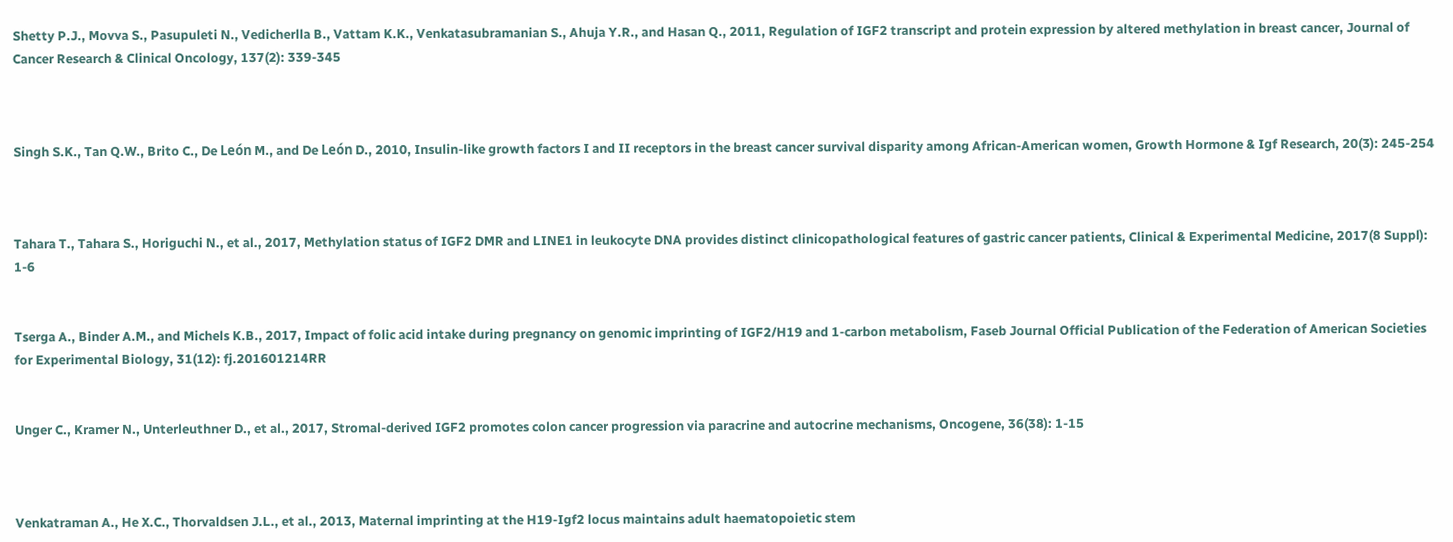Shetty P.J., Movva S., Pasupuleti N., Vedicherlla B., Vattam K.K., Venkatasubramanian S., Ahuja Y.R., and Hasan Q., 2011, Regulation of IGF2 transcript and protein expression by altered methylation in breast cancer, Journal of Cancer Research & Clinical Oncology, 137(2): 339-345



Singh S.K., Tan Q.W., Brito C., De León M., and De León D., 2010, Insulin-like growth factors I and II receptors in the breast cancer survival disparity among African-American women, Growth Hormone & Igf Research, 20(3): 245-254



Tahara T., Tahara S., Horiguchi N., et al., 2017, Methylation status of IGF2 DMR and LINE1 in leukocyte DNA provides distinct clinicopathological features of gastric cancer patients, Clinical & Experimental Medicine, 2017(8 Suppl): 1-6


Tserga A., Binder A.M., and Michels K.B., 2017, Impact of folic acid intake during pregnancy on genomic imprinting of IGF2/H19 and 1-carbon metabolism, Faseb Journal Official Publication of the Federation of American Societies for Experimental Biology, 31(12): fj.201601214RR


Unger C., Kramer N., Unterleuthner D., et al., 2017, Stromal-derived IGF2 promotes colon cancer progression via paracrine and autocrine mechanisms, Oncogene, 36(38): 1-15



Venkatraman A., He X.C., Thorvaldsen J.L., et al., 2013, Maternal imprinting at the H19-Igf2 locus maintains adult haematopoietic stem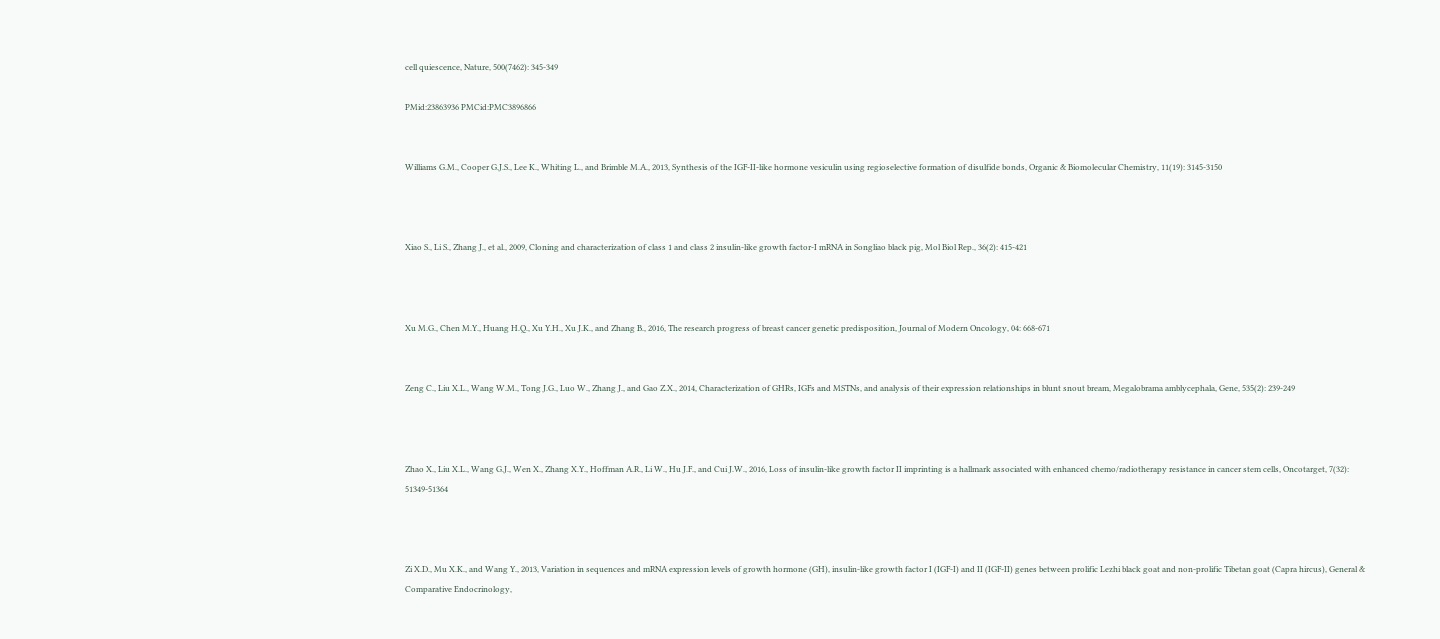cell quiescence, Nature, 500(7462): 345-349

PMid:23863936 PMCid:PMC3896866


Williams G.M., Cooper G.J.S., Lee K., Whiting L., and Brimble M.A., 2013, Synthesis of the IGF-II-like hormone vesiculin using regioselective formation of disulfide bonds, Organic & Biomolecular Chemistry, 11(19): 3145-3150



Xiao S., Li S., Zhang J., et al., 2009, Cloning and characterization of class 1 and class 2 insulin-like growth factor-I mRNA in Songliao black pig, Mol Biol Rep., 36(2): 415-421



Xu M.G., Chen M.Y., Huang H.Q., Xu Y.H., Xu J.K., and Zhang B., 2016, The research progress of breast cancer genetic predisposition, Journal of Modern Oncology, 04: 668-671


Zeng C., Liu X.L., Wang W.M., Tong J.G., Luo W., Zhang J., and Gao Z.X., 2014, Characterization of GHRs, IGFs and MSTNs, and analysis of their expression relationships in blunt snout bream, Megalobrama amblycephala, Gene, 535(2): 239-249



Zhao X., Liu X.L., Wang G.J., Wen X., Zhang X.Y., Hoffman A.R., Li W., Hu J.F., and Cui J.W., 2016, Loss of insulin-like growth factor II imprinting is a hallmark associated with enhanced chemo/radiotherapy resistance in cancer stem cells, Oncotarget, 7(32): 51349-51364



Zi X.D., Mu X.K., and Wang Y., 2013, Variation in sequences and mRNA expression levels of growth hormone (GH), insulin-like growth factor I (IGF-I) and II (IGF-II) genes between prolific Lezhi black goat and non-prolific Tibetan goat (Capra hircus), General & Comparative Endocrinology,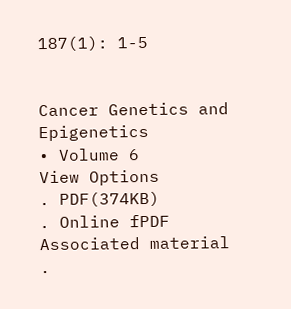187(1): 1-5


Cancer Genetics and Epigenetics
• Volume 6
View Options
. PDF(374KB)
. Online fPDF
Associated material
.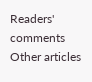Readers' comments
Other articles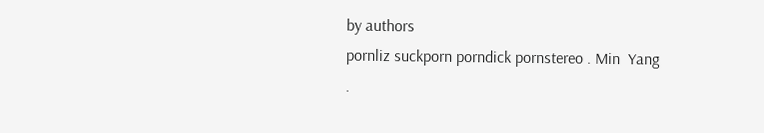by authors
pornliz suckporn porndick pornstereo . Min  Yang
.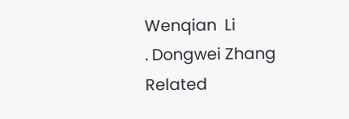Wenqian  Li
. Dongwei Zhang
Related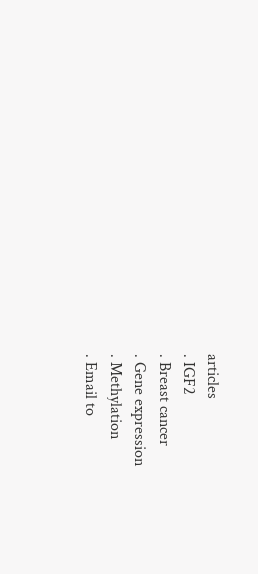articles
. IGF2
. Breast cancer
. Gene expression
. Methylation
. Email to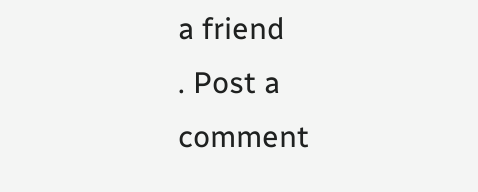a friend
. Post a comment